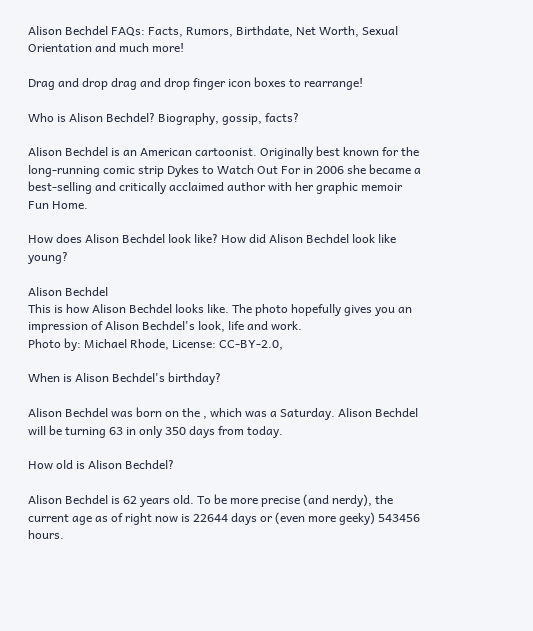Alison Bechdel FAQs: Facts, Rumors, Birthdate, Net Worth, Sexual Orientation and much more!

Drag and drop drag and drop finger icon boxes to rearrange!

Who is Alison Bechdel? Biography, gossip, facts?

Alison Bechdel is an American cartoonist. Originally best known for the long-running comic strip Dykes to Watch Out For in 2006 she became a best-selling and critically acclaimed author with her graphic memoir Fun Home.

How does Alison Bechdel look like? How did Alison Bechdel look like young?

Alison Bechdel
This is how Alison Bechdel looks like. The photo hopefully gives you an impression of Alison Bechdel's look, life and work.
Photo by: Michael Rhode, License: CC-BY-2.0,

When is Alison Bechdel's birthday?

Alison Bechdel was born on the , which was a Saturday. Alison Bechdel will be turning 63 in only 350 days from today.

How old is Alison Bechdel?

Alison Bechdel is 62 years old. To be more precise (and nerdy), the current age as of right now is 22644 days or (even more geeky) 543456 hours.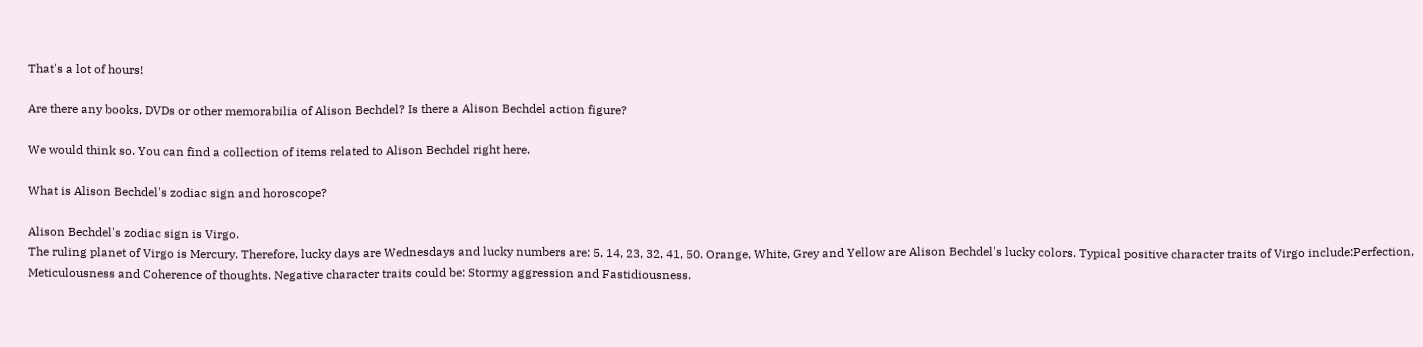That's a lot of hours!

Are there any books, DVDs or other memorabilia of Alison Bechdel? Is there a Alison Bechdel action figure?

We would think so. You can find a collection of items related to Alison Bechdel right here.

What is Alison Bechdel's zodiac sign and horoscope?

Alison Bechdel's zodiac sign is Virgo.
The ruling planet of Virgo is Mercury. Therefore, lucky days are Wednesdays and lucky numbers are: 5, 14, 23, 32, 41, 50. Orange, White, Grey and Yellow are Alison Bechdel's lucky colors. Typical positive character traits of Virgo include:Perfection, Meticulousness and Coherence of thoughts. Negative character traits could be: Stormy aggression and Fastidiousness.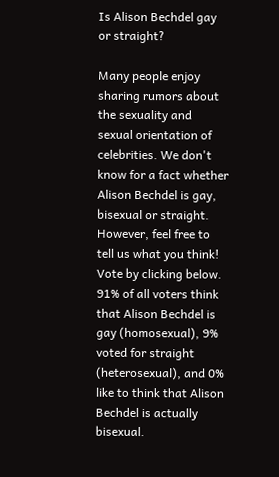Is Alison Bechdel gay or straight?

Many people enjoy sharing rumors about the sexuality and sexual orientation of celebrities. We don't know for a fact whether Alison Bechdel is gay, bisexual or straight. However, feel free to tell us what you think! Vote by clicking below.
91% of all voters think that Alison Bechdel is gay (homosexual), 9% voted for straight (heterosexual), and 0% like to think that Alison Bechdel is actually bisexual.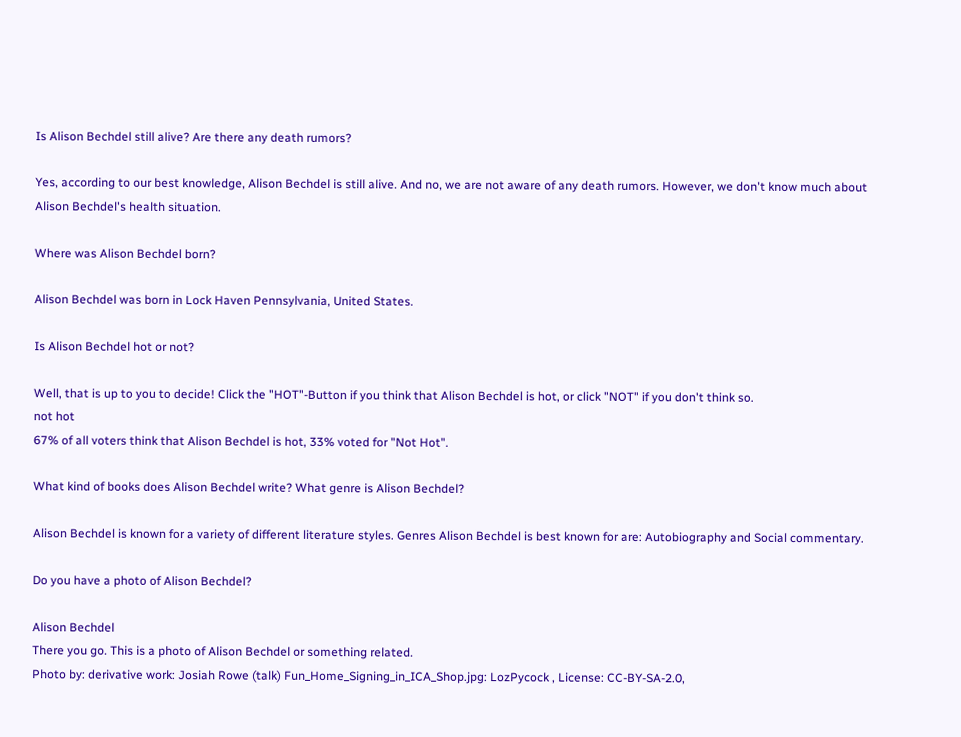Is Alison Bechdel still alive? Are there any death rumors?

Yes, according to our best knowledge, Alison Bechdel is still alive. And no, we are not aware of any death rumors. However, we don't know much about Alison Bechdel's health situation.

Where was Alison Bechdel born?

Alison Bechdel was born in Lock Haven Pennsylvania, United States.

Is Alison Bechdel hot or not?

Well, that is up to you to decide! Click the "HOT"-Button if you think that Alison Bechdel is hot, or click "NOT" if you don't think so.
not hot
67% of all voters think that Alison Bechdel is hot, 33% voted for "Not Hot".

What kind of books does Alison Bechdel write? What genre is Alison Bechdel?

Alison Bechdel is known for a variety of different literature styles. Genres Alison Bechdel is best known for are: Autobiography and Social commentary.

Do you have a photo of Alison Bechdel?

Alison Bechdel
There you go. This is a photo of Alison Bechdel or something related.
Photo by: derivative work: Josiah Rowe (talk) Fun_Home_Signing_in_ICA_Shop.jpg: LozPycock , License: CC-BY-SA-2.0,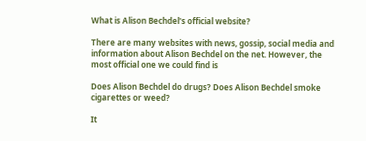What is Alison Bechdel's official website?

There are many websites with news, gossip, social media and information about Alison Bechdel on the net. However, the most official one we could find is

Does Alison Bechdel do drugs? Does Alison Bechdel smoke cigarettes or weed?

It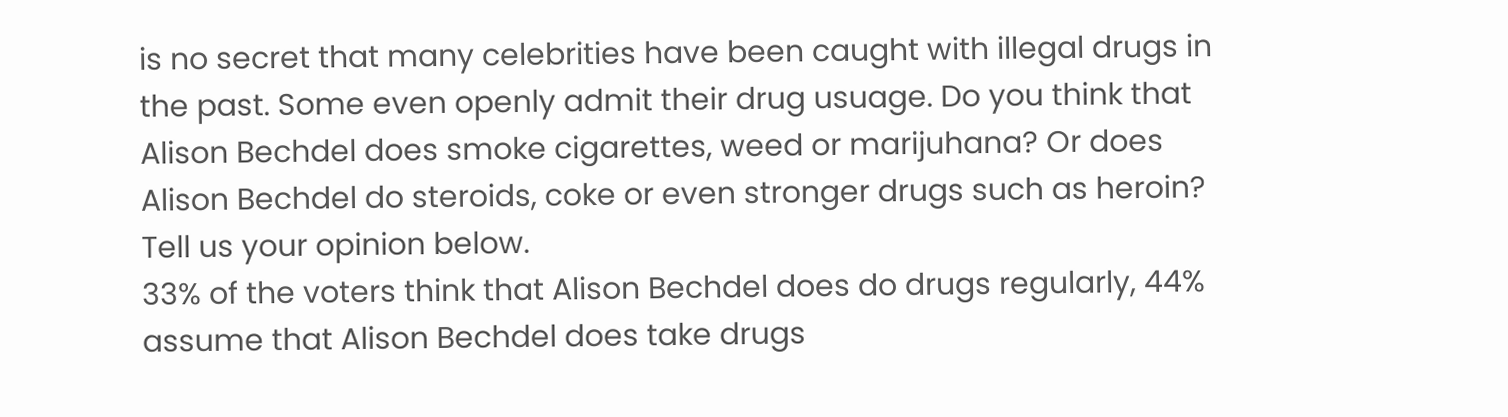is no secret that many celebrities have been caught with illegal drugs in the past. Some even openly admit their drug usuage. Do you think that Alison Bechdel does smoke cigarettes, weed or marijuhana? Or does Alison Bechdel do steroids, coke or even stronger drugs such as heroin? Tell us your opinion below.
33% of the voters think that Alison Bechdel does do drugs regularly, 44% assume that Alison Bechdel does take drugs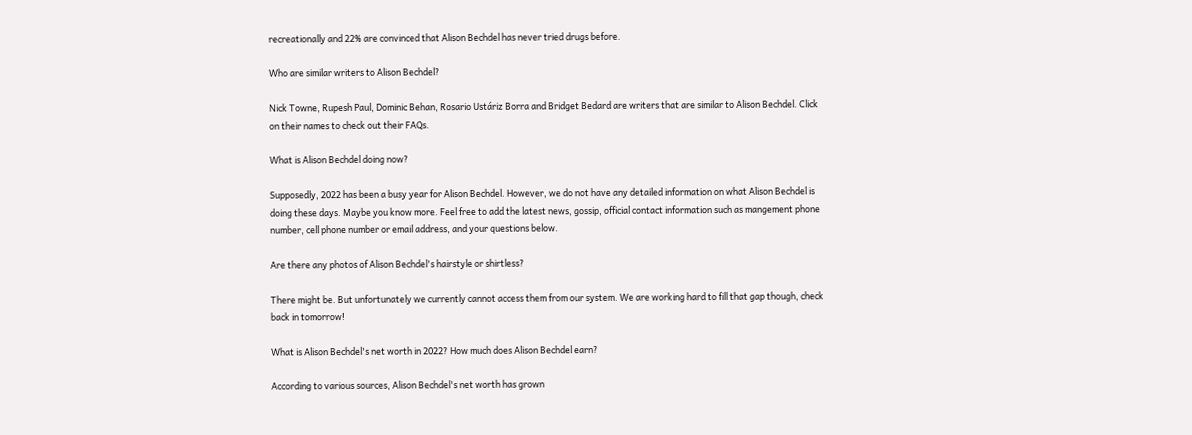recreationally and 22% are convinced that Alison Bechdel has never tried drugs before.

Who are similar writers to Alison Bechdel?

Nick Towne, Rupesh Paul, Dominic Behan, Rosario Ustáriz Borra and Bridget Bedard are writers that are similar to Alison Bechdel. Click on their names to check out their FAQs.

What is Alison Bechdel doing now?

Supposedly, 2022 has been a busy year for Alison Bechdel. However, we do not have any detailed information on what Alison Bechdel is doing these days. Maybe you know more. Feel free to add the latest news, gossip, official contact information such as mangement phone number, cell phone number or email address, and your questions below.

Are there any photos of Alison Bechdel's hairstyle or shirtless?

There might be. But unfortunately we currently cannot access them from our system. We are working hard to fill that gap though, check back in tomorrow!

What is Alison Bechdel's net worth in 2022? How much does Alison Bechdel earn?

According to various sources, Alison Bechdel's net worth has grown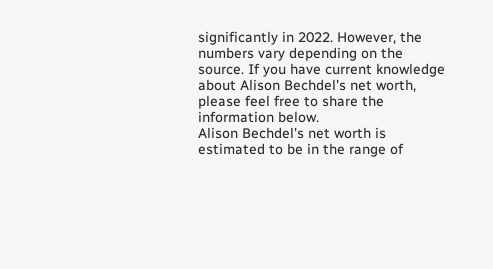significantly in 2022. However, the numbers vary depending on the source. If you have current knowledge about Alison Bechdel's net worth, please feel free to share the information below.
Alison Bechdel's net worth is estimated to be in the range of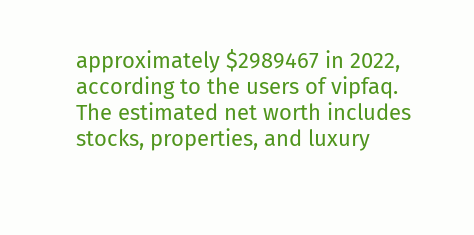approximately $2989467 in 2022, according to the users of vipfaq. The estimated net worth includes stocks, properties, and luxury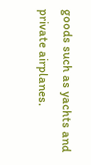goods such as yachts and private airplanes.